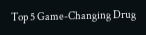Top 5 Game-Changing Drug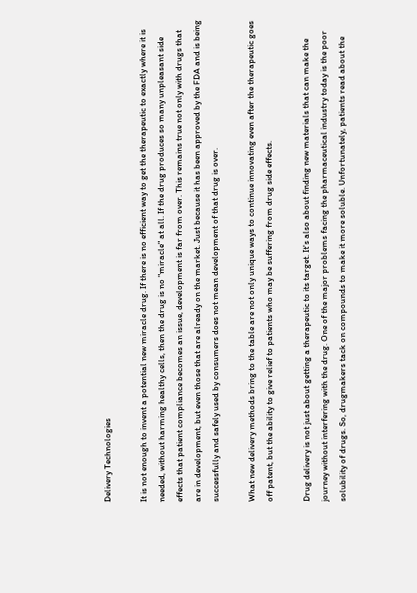Delivery Technologies

It is not enough to invent a potential new miracle drug. If there is no efficient way to get the therapeutic to exactly where it is needed, without harming healthy cells, then the drug is no "miracle" at all. If the drug produces so many unpleasant side effects that patient compliance becomes an issue, development is far from over. This remains true not only with drugs that are in development, but even those that are already on the market. Just because it has been approved by the FDA and is being successfully and safely used by consumers does not mean development of that drug is over.

What new delivery methods bring to the table are not only unique ways to continue innovating even after the therapeutic goes off patent, but the ability to give relief to patients who may be suffering from drug side effects.

Drug delivery is not just about getting a therapeutic to its target. It's also about finding new materials that can make the journey without interfering with the drug. One of the major problems facing the pharmaceutical industry today is the poor solubility of drugs. So, drugmakers tack on compounds to make it more soluble. Unfortunately, patients read about the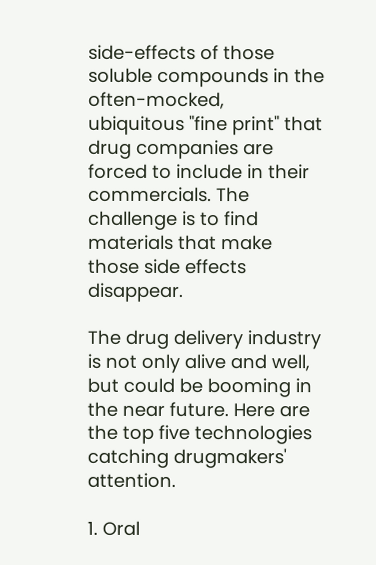side-effects of those soluble compounds in the often-mocked, ubiquitous "fine print" that drug companies are forced to include in their commercials. The challenge is to find materials that make those side effects disappear.

The drug delivery industry is not only alive and well, but could be booming in the near future. Here are the top five technologies catching drugmakers' attention.

1. Oral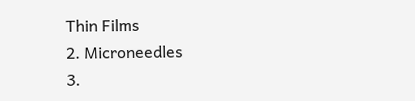Thin Films
2. Microneedles
3.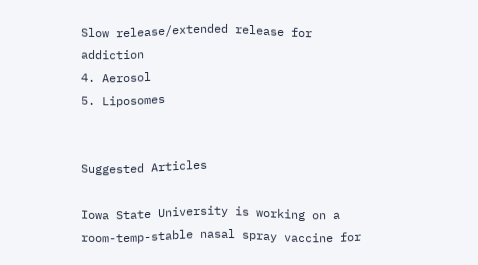Slow release/extended release for addiction
4. Aerosol
5. Liposomes


Suggested Articles

Iowa State University is working on a room-temp-stable nasal spray vaccine for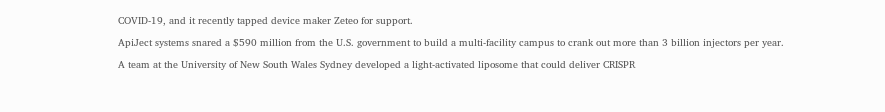COVID-19, and it recently tapped device maker Zeteo for support.

ApiJect systems snared a $590 million from the U.S. government to build a multi-facility campus to crank out more than 3 billion injectors per year.

A team at the University of New South Wales Sydney developed a light-activated liposome that could deliver CRISPR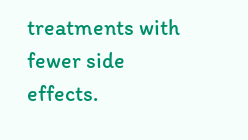treatments with fewer side effects.